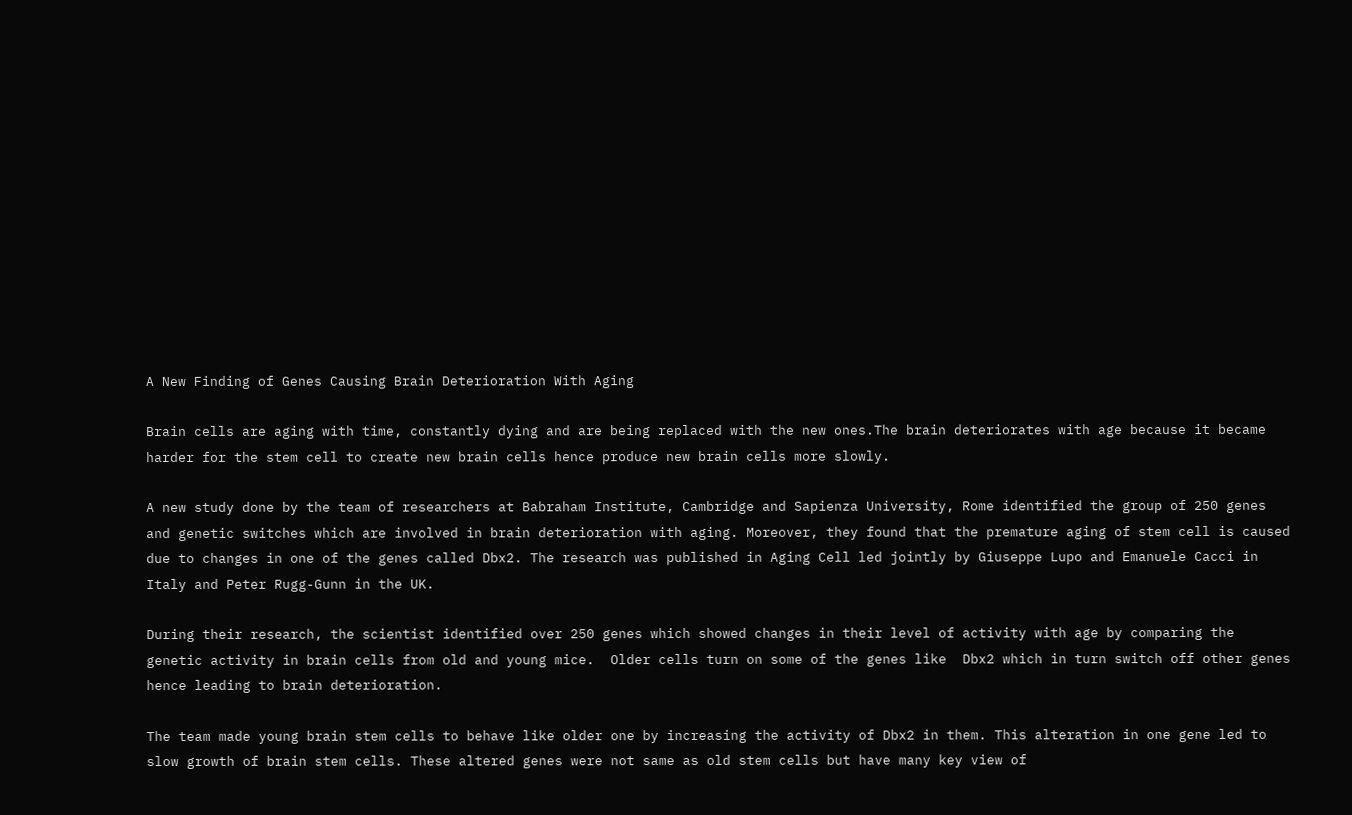A New Finding of Genes Causing Brain Deterioration With Aging

Brain cells are aging with time, constantly dying and are being replaced with the new ones.The brain deteriorates with age because it became harder for the stem cell to create new brain cells hence produce new brain cells more slowly.

A new study done by the team of researchers at Babraham Institute, Cambridge and Sapienza University, Rome identified the group of 250 genes and genetic switches which are involved in brain deterioration with aging. Moreover, they found that the premature aging of stem cell is caused due to changes in one of the genes called Dbx2. The research was published in Aging Cell led jointly by Giuseppe Lupo and Emanuele Cacci in Italy and Peter Rugg-Gunn in the UK.

During their research, the scientist identified over 250 genes which showed changes in their level of activity with age by comparing the genetic activity in brain cells from old and young mice.  Older cells turn on some of the genes like  Dbx2 which in turn switch off other genes hence leading to brain deterioration.

The team made young brain stem cells to behave like older one by increasing the activity of Dbx2 in them. This alteration in one gene led to slow growth of brain stem cells. These altered genes were not same as old stem cells but have many key view of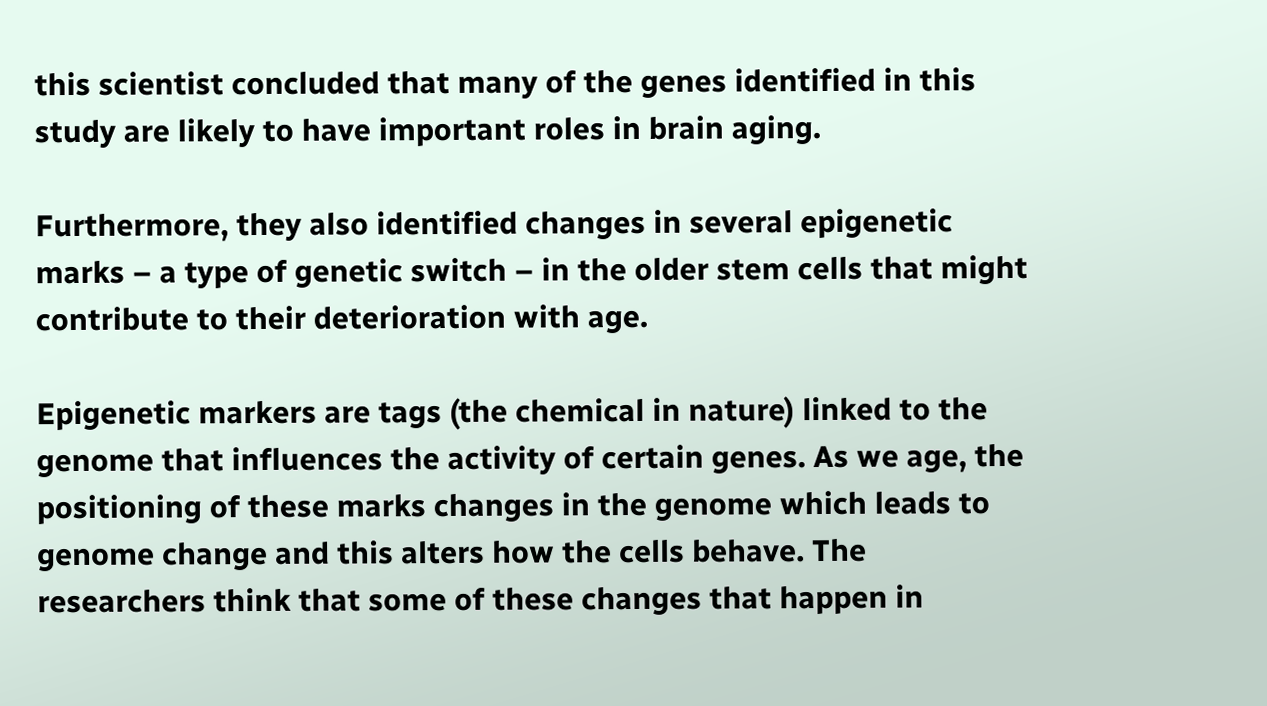this scientist concluded that many of the genes identified in this study are likely to have important roles in brain aging.

Furthermore, they also identified changes in several epigenetic marks – a type of genetic switch – in the older stem cells that might contribute to their deterioration with age.

Epigenetic markers are tags (the chemical in nature) linked to the genome that influences the activity of certain genes. As we age, the positioning of these marks changes in the genome which leads to genome change and this alters how the cells behave. The researchers think that some of these changes that happen in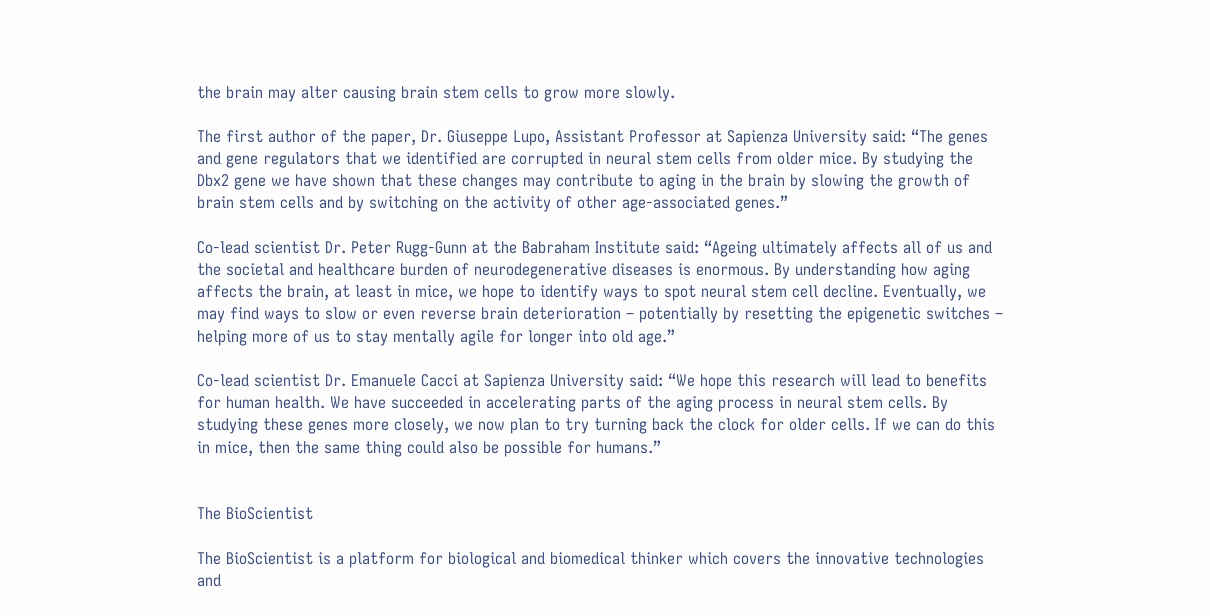the brain may alter causing brain stem cells to grow more slowly.

The first author of the paper, Dr. Giuseppe Lupo, Assistant Professor at Sapienza University said: “The genes and gene regulators that we identified are corrupted in neural stem cells from older mice. By studying the Dbx2 gene we have shown that these changes may contribute to aging in the brain by slowing the growth of brain stem cells and by switching on the activity of other age-associated genes.”

Co-lead scientist Dr. Peter Rugg-Gunn at the Babraham Institute said: “Ageing ultimately affects all of us and the societal and healthcare burden of neurodegenerative diseases is enormous. By understanding how aging affects the brain, at least in mice, we hope to identify ways to spot neural stem cell decline. Eventually, we may find ways to slow or even reverse brain deterioration – potentially by resetting the epigenetic switches – helping more of us to stay mentally agile for longer into old age.”

Co-lead scientist Dr. Emanuele Cacci at Sapienza University said: “We hope this research will lead to benefits for human health. We have succeeded in accelerating parts of the aging process in neural stem cells. By studying these genes more closely, we now plan to try turning back the clock for older cells. If we can do this in mice, then the same thing could also be possible for humans.”


The BioScientist

The BioScientist is a platform for biological and biomedical thinker which covers the innovative technologies and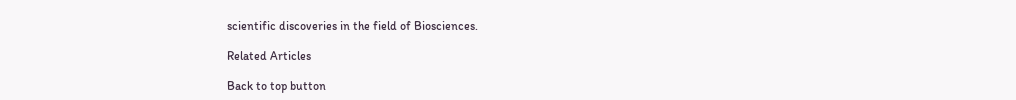scientific discoveries in the field of Biosciences.

Related Articles

Back to top button